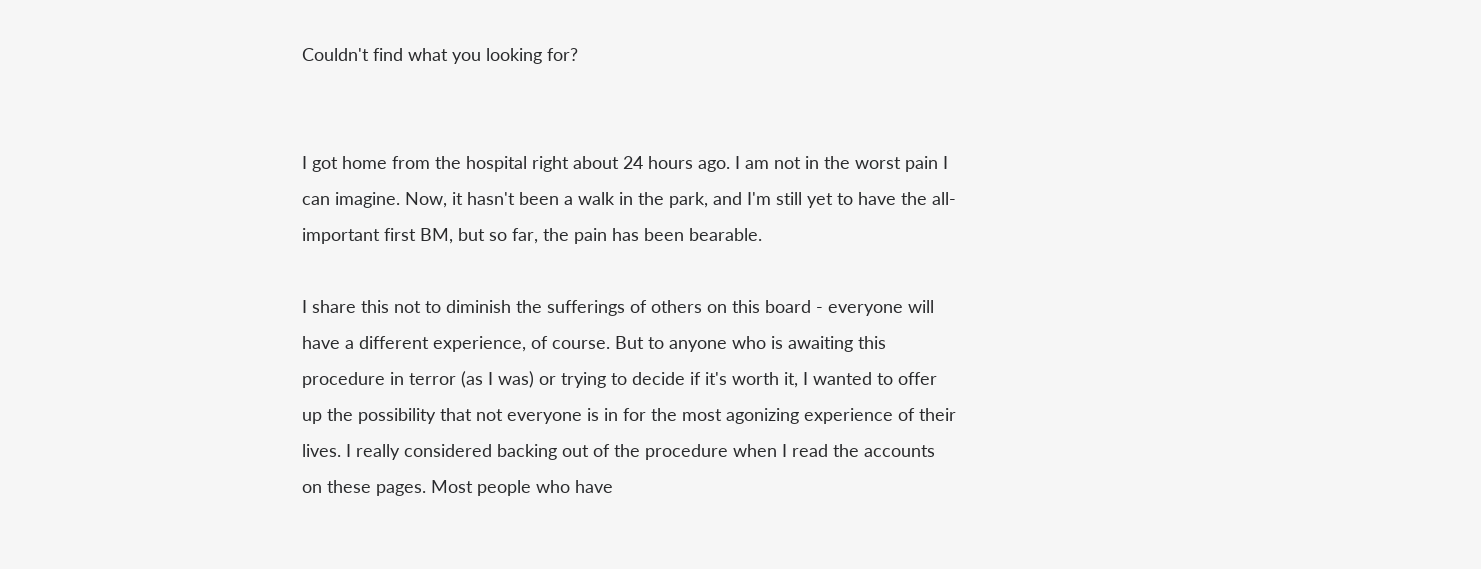Couldn't find what you looking for?


I got home from the hospital right about 24 hours ago. I am not in the worst pain I can imagine. Now, it hasn't been a walk in the park, and I'm still yet to have the all-important first BM, but so far, the pain has been bearable.

I share this not to diminish the sufferings of others on this board - everyone will have a different experience, of course. But to anyone who is awaiting this procedure in terror (as I was) or trying to decide if it's worth it, I wanted to offer up the possibility that not everyone is in for the most agonizing experience of their lives. I really considered backing out of the procedure when I read the accounts on these pages. Most people who have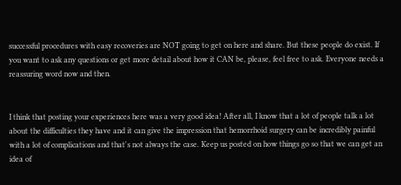successful procedures with easy recoveries are NOT going to get on here and share. But these people do exist. If you want to ask any questions or get more detail about how it CAN be, please, feel free to ask. Everyone needs a reassuring word now and then.


I think that posting your experiences here was a very good idea! After all, I know that a lot of people talk a lot about the difficulties they have and it can give the impression that hemorrhoid surgery can be incredibly painful with a lot of complications and that's not always the case. Keep us posted on how things go so that we can get an idea of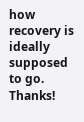how recovery is ideally supposed to go. Thanks!